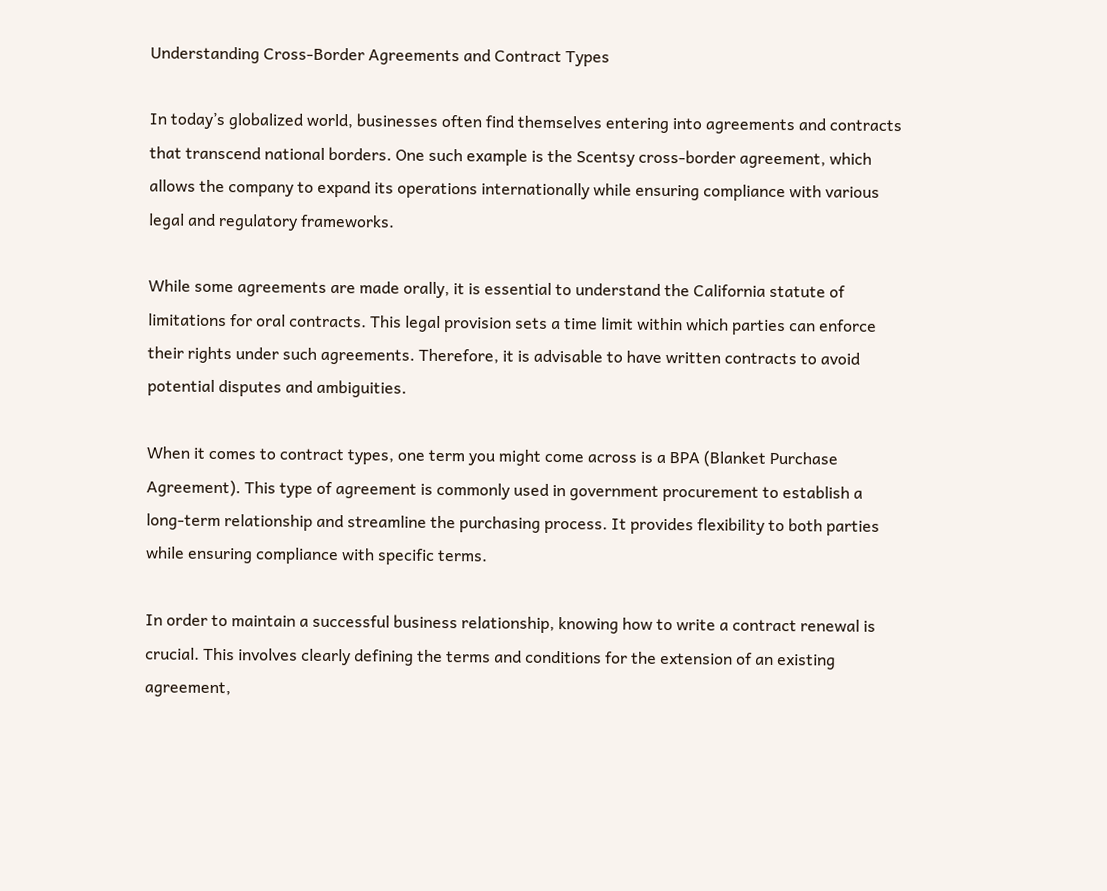Understanding Cross-Border Agreements and Contract Types

In today’s globalized world, businesses often find themselves entering into agreements and contracts that transcend national borders. One such example is the Scentsy cross-border agreement, which allows the company to expand its operations internationally while ensuring compliance with various legal and regulatory frameworks.

While some agreements are made orally, it is essential to understand the California statute of limitations for oral contracts. This legal provision sets a time limit within which parties can enforce their rights under such agreements. Therefore, it is advisable to have written contracts to avoid potential disputes and ambiguities.

When it comes to contract types, one term you might come across is a BPA (Blanket Purchase Agreement). This type of agreement is commonly used in government procurement to establish a long-term relationship and streamline the purchasing process. It provides flexibility to both parties while ensuring compliance with specific terms.

In order to maintain a successful business relationship, knowing how to write a contract renewal is crucial. This involves clearly defining the terms and conditions for the extension of an existing agreement,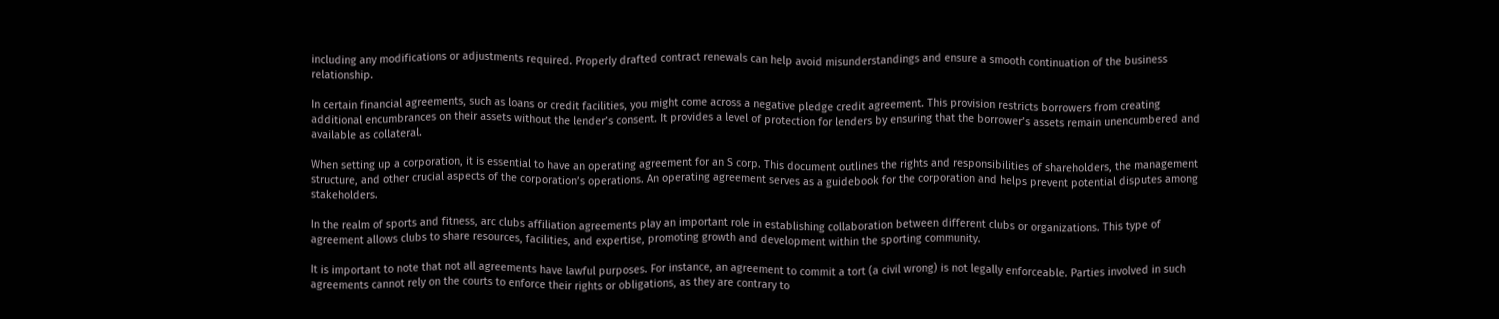including any modifications or adjustments required. Properly drafted contract renewals can help avoid misunderstandings and ensure a smooth continuation of the business relationship.

In certain financial agreements, such as loans or credit facilities, you might come across a negative pledge credit agreement. This provision restricts borrowers from creating additional encumbrances on their assets without the lender’s consent. It provides a level of protection for lenders by ensuring that the borrower’s assets remain unencumbered and available as collateral.

When setting up a corporation, it is essential to have an operating agreement for an S corp. This document outlines the rights and responsibilities of shareholders, the management structure, and other crucial aspects of the corporation’s operations. An operating agreement serves as a guidebook for the corporation and helps prevent potential disputes among stakeholders.

In the realm of sports and fitness, arc clubs affiliation agreements play an important role in establishing collaboration between different clubs or organizations. This type of agreement allows clubs to share resources, facilities, and expertise, promoting growth and development within the sporting community.

It is important to note that not all agreements have lawful purposes. For instance, an agreement to commit a tort (a civil wrong) is not legally enforceable. Parties involved in such agreements cannot rely on the courts to enforce their rights or obligations, as they are contrary to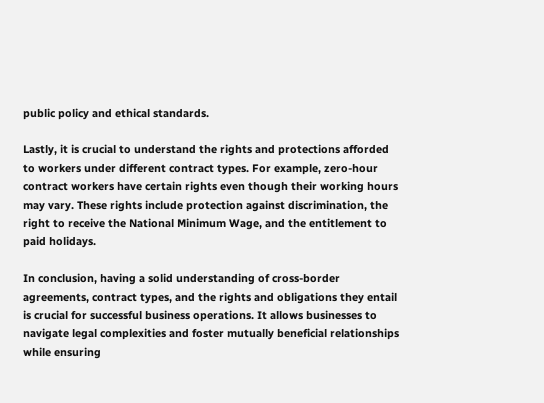public policy and ethical standards.

Lastly, it is crucial to understand the rights and protections afforded to workers under different contract types. For example, zero-hour contract workers have certain rights even though their working hours may vary. These rights include protection against discrimination, the right to receive the National Minimum Wage, and the entitlement to paid holidays.

In conclusion, having a solid understanding of cross-border agreements, contract types, and the rights and obligations they entail is crucial for successful business operations. It allows businesses to navigate legal complexities and foster mutually beneficial relationships while ensuring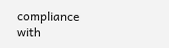compliance with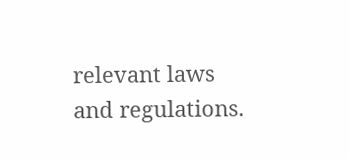relevant laws and regulations.